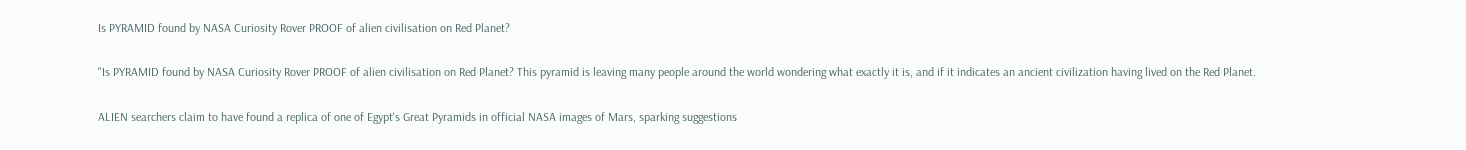Is PYRAMID found by NASA Curiosity Rover PROOF of alien civilisation on Red Planet?

"Is PYRAMID found by NASA Curiosity Rover PROOF of alien civilisation on Red Planet? This pyramid is leaving many people around the world wondering what exactly it is, and if it indicates an ancient civilization having lived on the Red Planet.

ALIEN searchers claim to have found a replica of one of Egypt's Great Pyramids in official NASA images of Mars, sparking suggestions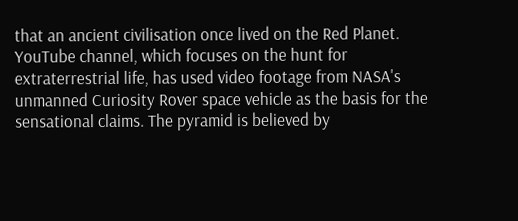that an ancient civilisation once lived on the Red Planet. YouTube channel, which focuses on the hunt for extraterrestrial life, has used video footage from NASA's unmanned Curiosity Rover space vehicle as the basis for the sensational claims. The pyramid is believed by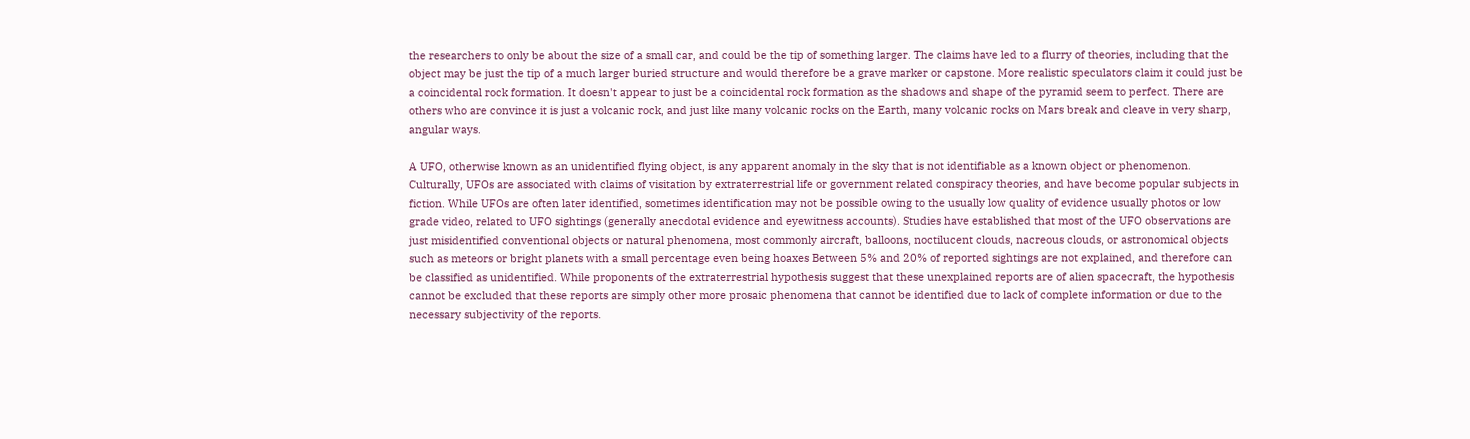the researchers to only be about the size of a small car, and could be the tip of something larger. The claims have led to a flurry of theories, including that the object may be just the tip of a much larger buried structure and would therefore be a grave marker or capstone. More realistic speculators claim it could just be a coincidental rock formation. It doesn't appear to just be a coincidental rock formation as the shadows and shape of the pyramid seem to perfect. There are others who are convince it is just a volcanic rock, and just like many volcanic rocks on the Earth, many volcanic rocks on Mars break and cleave in very sharp, angular ways.

A UFO, otherwise known as an unidentified flying object, is any apparent anomaly in the sky that is not identifiable as a known object or phenomenon. Culturally, UFOs are associated with claims of visitation by extraterrestrial life or government related conspiracy theories, and have become popular subjects in fiction. While UFOs are often later identified, sometimes identification may not be possible owing to the usually low quality of evidence usually photos or low grade video, related to UFO sightings (generally anecdotal evidence and eyewitness accounts). Studies have established that most of the UFO observations are just misidentified conventional objects or natural phenomena, most commonly aircraft, balloons, noctilucent clouds, nacreous clouds, or astronomical objects such as meteors or bright planets with a small percentage even being hoaxes Between 5% and 20% of reported sightings are not explained, and therefore can be classified as unidentified. While proponents of the extraterrestrial hypothesis suggest that these unexplained reports are of alien spacecraft, the hypothesis cannot be excluded that these reports are simply other more prosaic phenomena that cannot be identified due to lack of complete information or due to the necessary subjectivity of the reports.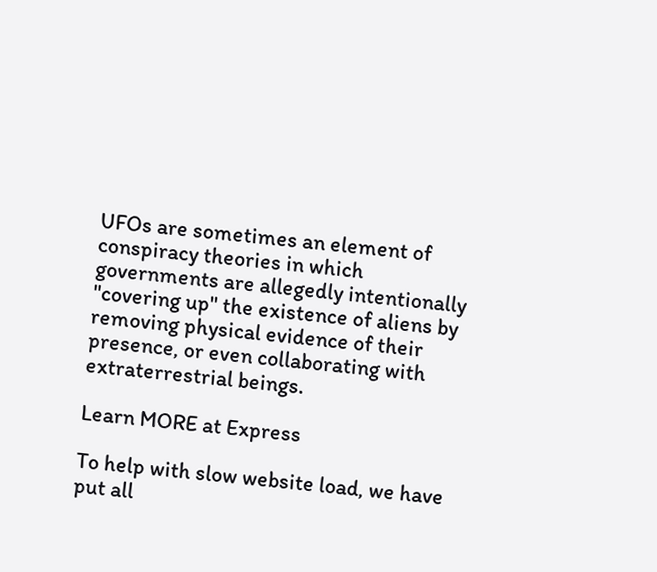UFOs are sometimes an element of conspiracy theories in which governments are allegedly intentionally "covering up" the existence of aliens by removing physical evidence of their presence, or even collaborating with extraterrestrial beings.

Learn MORE at Express

To help with slow website load, we have put all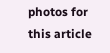photos for this article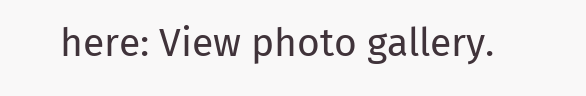here: View photo gallery.